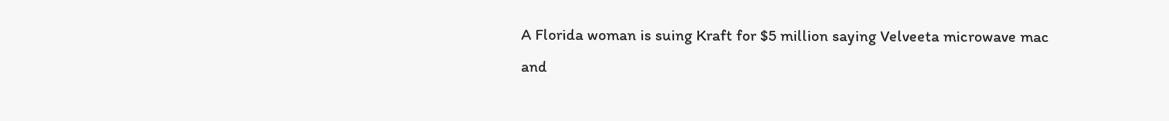A Florida woman is suing Kraft for $5 million saying Velveeta microwave mac and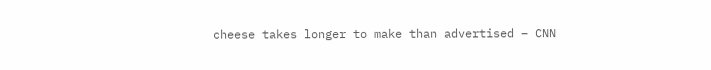cheese takes longer to make than advertised – CNN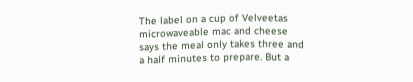The label on a cup of Velveetas microwaveable mac and cheese says the meal only takes three and a half minutes to prepare. But a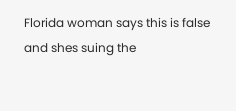Florida woman says this is false and shes suing the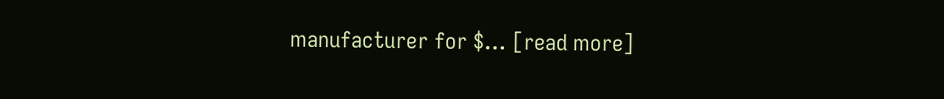manufacturer for $… [read more]